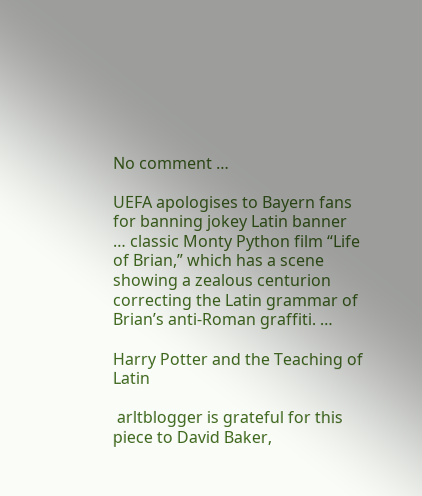No comment …

UEFA apologises to Bayern fans for banning jokey Latin banner
… classic Monty Python film “Life of Brian,” which has a scene showing a zealous centurion correcting the Latin grammar of Brian’s anti-Roman graffiti. …

Harry Potter and the Teaching of Latin

 arltblogger is grateful for this piece to David Baker,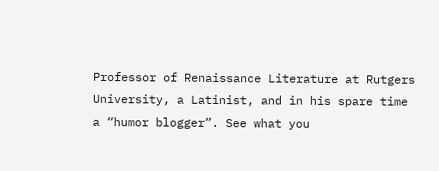Professor of Renaissance Literature at Rutgers University, a Latinist, and in his spare time a “humor blogger”. See what you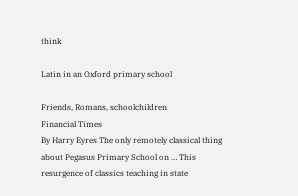think

Latin in an Oxford primary school

Friends, Romans, schoolchildren
Financial Times
By Harry Eyres The only remotely classical thing about Pegasus Primary School on … This resurgence of classics teaching in state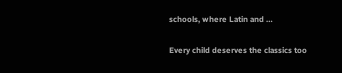schools, where Latin and …

Every child deserves the classics too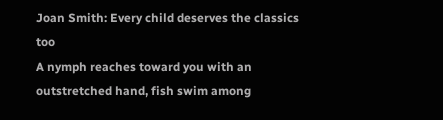Joan Smith: Every child deserves the classics too
A nymph reaches toward you with an outstretched hand, fish swim among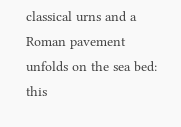classical urns and a Roman pavement unfolds on the sea bed: this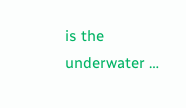is the underwater …